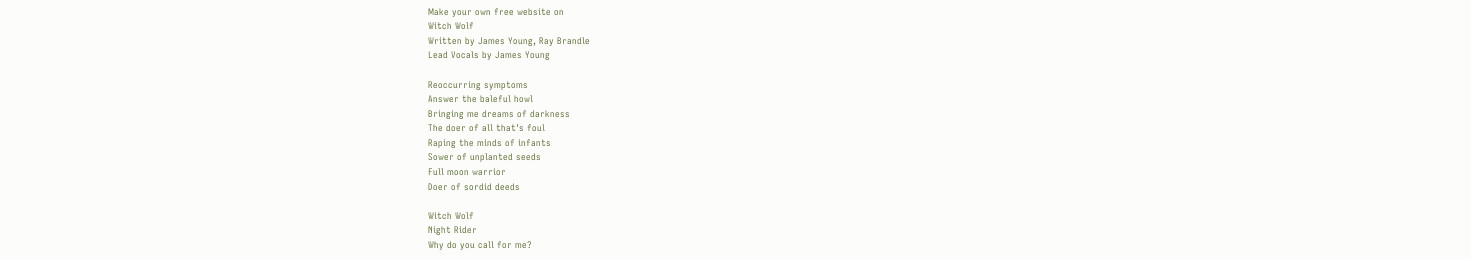Make your own free website on
Witch Wolf
Written by James Young, Ray Brandle
Lead Vocals by James Young

Reoccurring symptoms
Answer the baleful howl
Bringing me dreams of darkness
The doer of all that's foul
Raping the minds of infants
Sower of unplanted seeds
Full moon warrior
Doer of sordid deeds

Witch Wolf
Night Rider
Why do you call for me?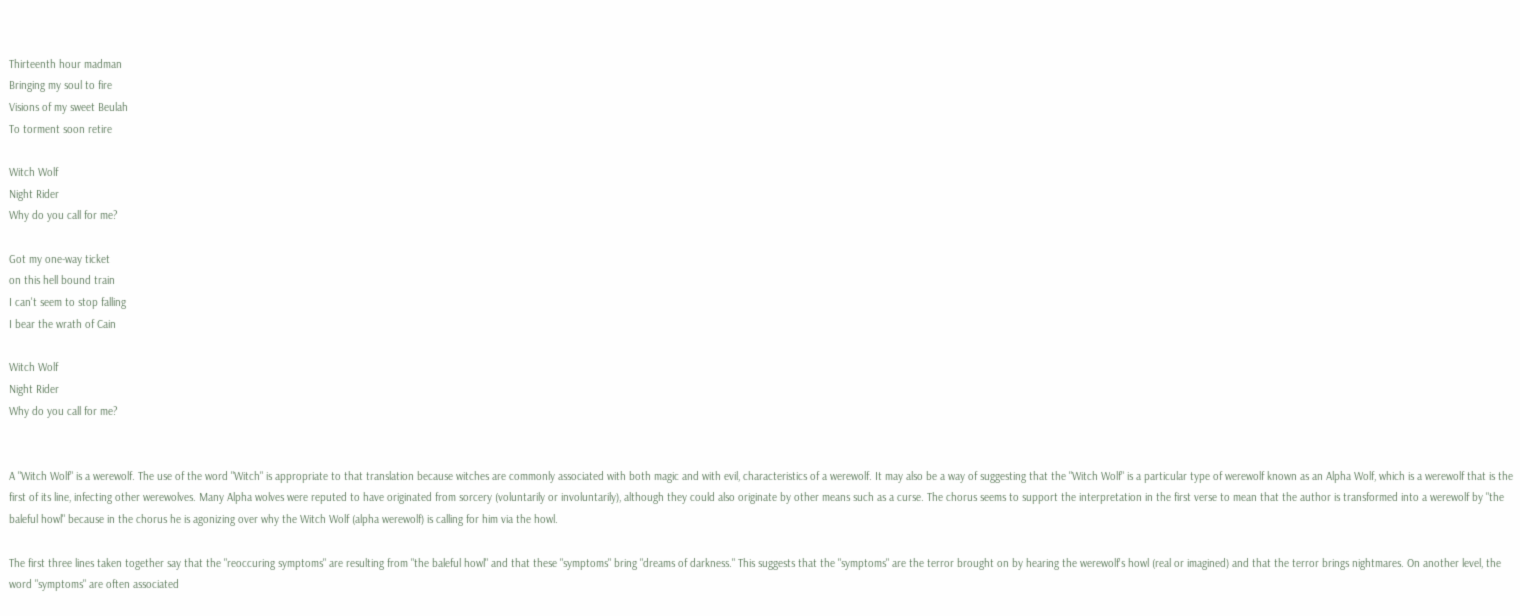Thirteenth hour madman
Bringing my soul to fire
Visions of my sweet Beulah
To torment soon retire

Witch Wolf
Night Rider
Why do you call for me?

Got my one-way ticket
on this hell bound train
I can't seem to stop falling
I bear the wrath of Cain

Witch Wolf
Night Rider
Why do you call for me?


A "Witch Wolf" is a werewolf. The use of the word "Witch" is appropriate to that translation because witches are commonly associated with both magic and with evil, characteristics of a werewolf. It may also be a way of suggesting that the "Witch Wolf" is a particular type of werewolf known as an Alpha Wolf, which is a werewolf that is the first of its line, infecting other werewolves. Many Alpha wolves were reputed to have originated from sorcery (voluntarily or involuntarily), although they could also originate by other means such as a curse. The chorus seems to support the interpretation in the first verse to mean that the author is transformed into a werewolf by "the baleful howl" because in the chorus he is agonizing over why the Witch Wolf (alpha werewolf) is calling for him via the howl.

The first three lines taken together say that the "reoccuring symptoms" are resulting from "the baleful howl" and that these "symptoms" bring "dreams of darkness." This suggests that the "symptoms" are the terror brought on by hearing the werewolf's howl (real or imagined) and that the terror brings nightmares. On another level, the word "symptoms" are often associated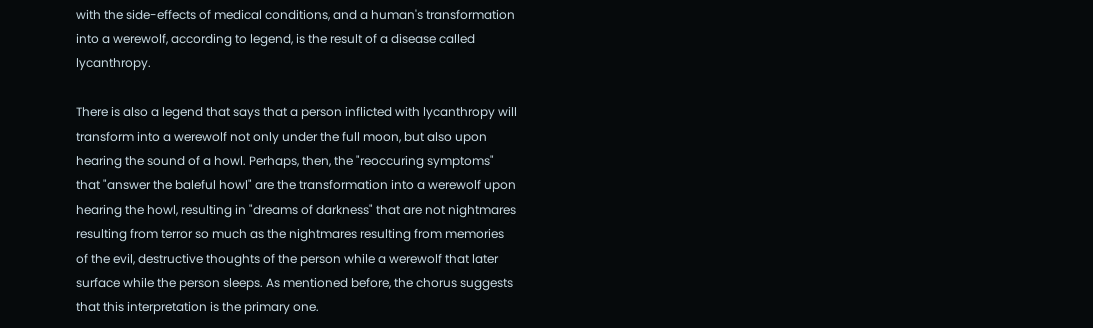with the side-effects of medical conditions, and a human's transformation into a werewolf, according to legend, is the result of a disease called lycanthropy.

There is also a legend that says that a person inflicted with lycanthropy will transform into a werewolf not only under the full moon, but also upon hearing the sound of a howl. Perhaps, then, the "reoccuring symptoms" that "answer the baleful howl" are the transformation into a werewolf upon hearing the howl, resulting in "dreams of darkness" that are not nightmares resulting from terror so much as the nightmares resulting from memories of the evil, destructive thoughts of the person while a werewolf that later surface while the person sleeps. As mentioned before, the chorus suggests that this interpretation is the primary one.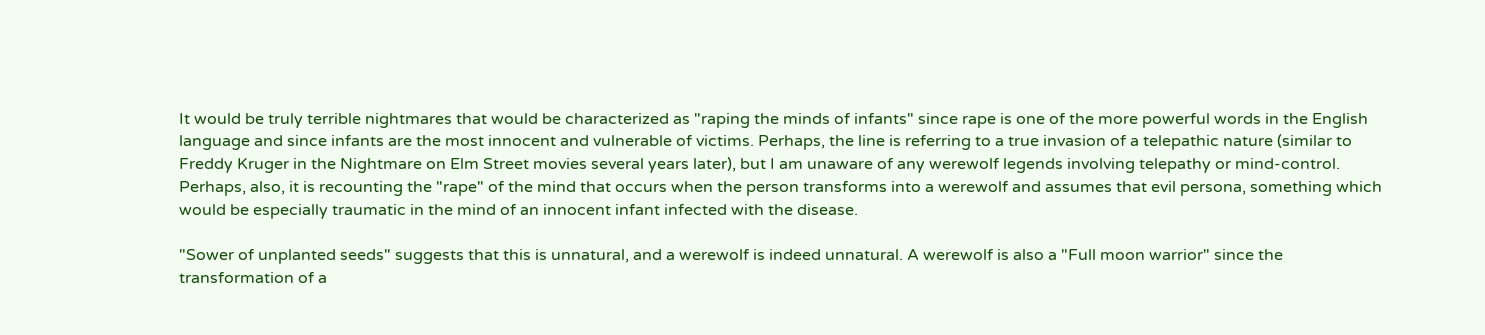It would be truly terrible nightmares that would be characterized as "raping the minds of infants" since rape is one of the more powerful words in the English language and since infants are the most innocent and vulnerable of victims. Perhaps, the line is referring to a true invasion of a telepathic nature (similar to Freddy Kruger in the Nightmare on Elm Street movies several years later), but I am unaware of any werewolf legends involving telepathy or mind-control. Perhaps, also, it is recounting the "rape" of the mind that occurs when the person transforms into a werewolf and assumes that evil persona, something which would be especially traumatic in the mind of an innocent infant infected with the disease.

"Sower of unplanted seeds" suggests that this is unnatural, and a werewolf is indeed unnatural. A werewolf is also a "Full moon warrior" since the transformation of a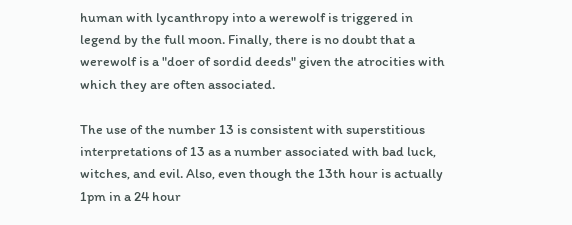human with lycanthropy into a werewolf is triggered in legend by the full moon. Finally, there is no doubt that a werewolf is a "doer of sordid deeds" given the atrocities with which they are often associated.

The use of the number 13 is consistent with superstitious interpretations of 13 as a number associated with bad luck, witches, and evil. Also, even though the 13th hour is actually 1pm in a 24 hour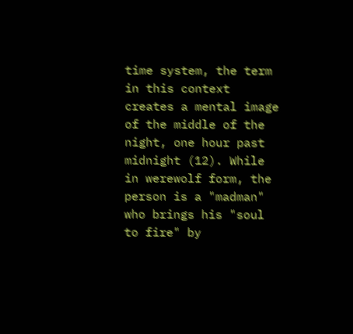time system, the term in this context creates a mental image of the middle of the night, one hour past midnight (12). While in werewolf form, the person is a "madman" who brings his "soul to fire" by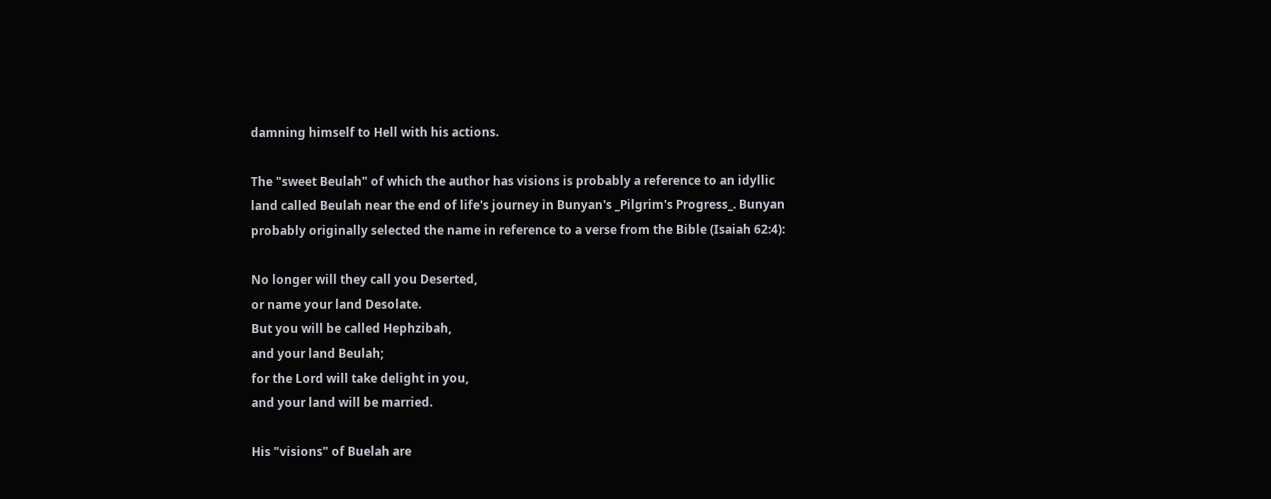damning himself to Hell with his actions.

The "sweet Beulah" of which the author has visions is probably a reference to an idyllic land called Beulah near the end of life's journey in Bunyan's _Pilgrim's Progress_. Bunyan probably originally selected the name in reference to a verse from the Bible (Isaiah 62:4):

No longer will they call you Deserted,
or name your land Desolate.
But you will be called Hephzibah,
and your land Beulah;
for the Lord will take delight in you,
and your land will be married.

His "visions" of Buelah are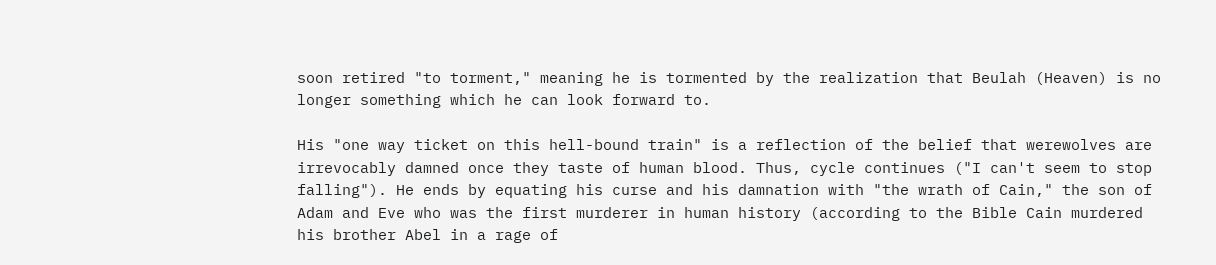soon retired "to torment," meaning he is tormented by the realization that Beulah (Heaven) is no longer something which he can look forward to.

His "one way ticket on this hell-bound train" is a reflection of the belief that werewolves are irrevocably damned once they taste of human blood. Thus, cycle continues ("I can't seem to stop falling"). He ends by equating his curse and his damnation with "the wrath of Cain," the son of Adam and Eve who was the first murderer in human history (according to the Bible Cain murdered his brother Abel in a rage of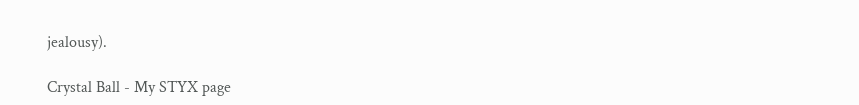jealousy).

Crystal Ball - My STYX page